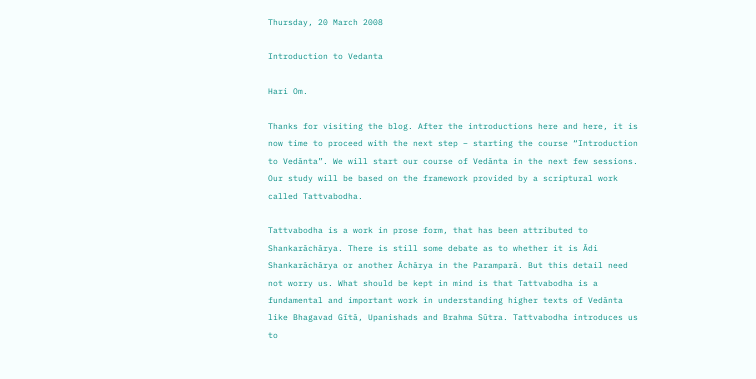Thursday, 20 March 2008

Introduction to Vedanta

Hari Om.

Thanks for visiting the blog. After the introductions here and here, it is now time to proceed with the next step – starting the course “Introduction to Vedānta”. We will start our course of Vedānta in the next few sessions. Our study will be based on the framework provided by a scriptural work called Tattvabodha.

Tattvabodha is a work in prose form, that has been attributed to Shankarāchārya. There is still some debate as to whether it is Ādi Shankarāchārya or another Āchārya in the Paramparā. But this detail need not worry us. What should be kept in mind is that Tattvabodha is a fundamental and important work in understanding higher texts of Vedānta like Bhagavad Gītā, Upanishads and Brahma Sūtra. Tattvabodha introduces us to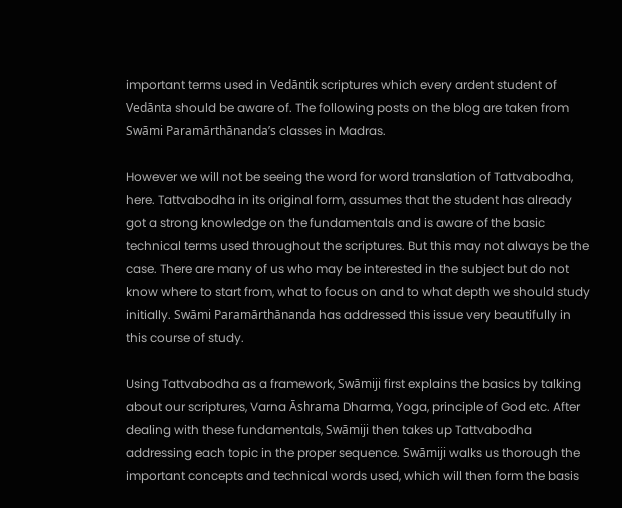important terms used in Vedāntik scriptures which every ardent student of Vedānta should be aware of. The following posts on the blog are taken from Swāmi Paramārthānanda’s classes in Madras.

However we will not be seeing the word for word translation of Tattvabodha, here. Tattvabodha in its original form, assumes that the student has already got a strong knowledge on the fundamentals and is aware of the basic technical terms used throughout the scriptures. But this may not always be the case. There are many of us who may be interested in the subject but do not know where to start from, what to focus on and to what depth we should study initially. Swāmi Paramārthānanda has addressed this issue very beautifully in this course of study.

Using Tattvabodha as a framework, Swāmiji first explains the basics by talking about our scriptures, Varna Āshrama Dharma, Yoga, principle of God etc. After dealing with these fundamentals, Swāmiji then takes up Tattvabodha addressing each topic in the proper sequence. Swāmiji walks us thorough the important concepts and technical words used, which will then form the basis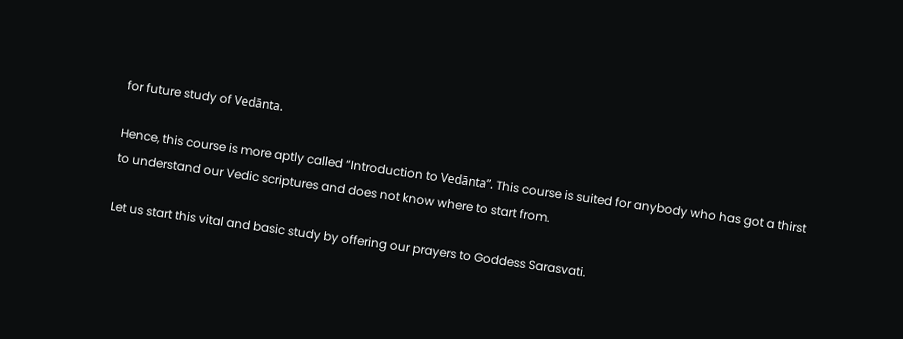for future study of Vedānta.

Hence, this course is more aptly called “Introduction to Vedānta”. This course is suited for anybody who has got a thirst to understand our Vedic scriptures and does not know where to start from.

Let us start this vital and basic study by offering our prayers to Goddess Sarasvati.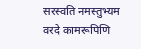सरस्वति नमस्तुभ्यम वरदे कामरूपिणि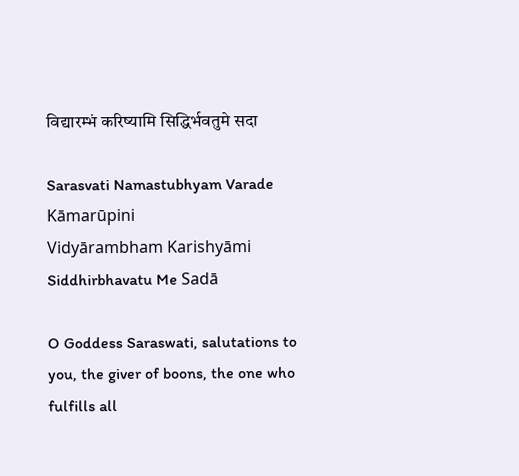विद्यारम्भं करिष्यामि सिद्धिर्भवतुमे सदा

Sarasvati Namastubhyam Varade Kāmarūpini
Vidyārambham Karishyāmi Siddhirbhavatu Me Sadā

O Goddess Saraswati, salutations to you, the giver of boons, the one who fulfills all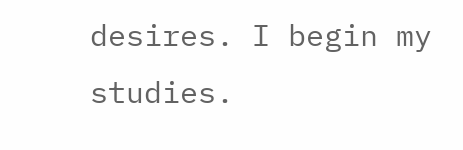desires. I begin my studies.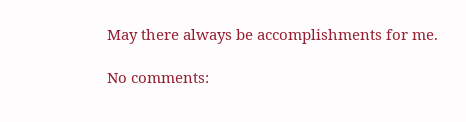May there always be accomplishments for me.

No comments: